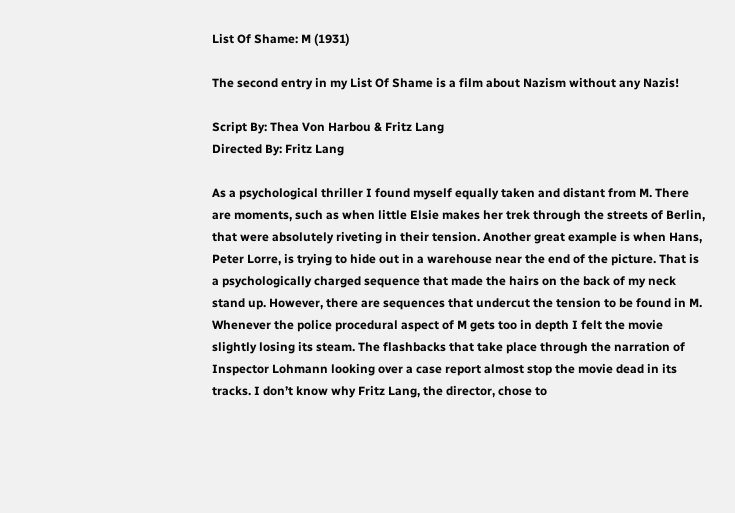List Of Shame: M (1931)

The second entry in my List Of Shame is a film about Nazism without any Nazis!

Script By: Thea Von Harbou & Fritz Lang
Directed By: Fritz Lang

As a psychological thriller I found myself equally taken and distant from M. There are moments, such as when little Elsie makes her trek through the streets of Berlin, that were absolutely riveting in their tension. Another great example is when Hans, Peter Lorre, is trying to hide out in a warehouse near the end of the picture. That is a psychologically charged sequence that made the hairs on the back of my neck stand up. However, there are sequences that undercut the tension to be found in M. Whenever the police procedural aspect of M gets too in depth I felt the movie slightly losing its steam. The flashbacks that take place through the narration of Inspector Lohmann looking over a case report almost stop the movie dead in its tracks. I don’t know why Fritz Lang, the director, chose to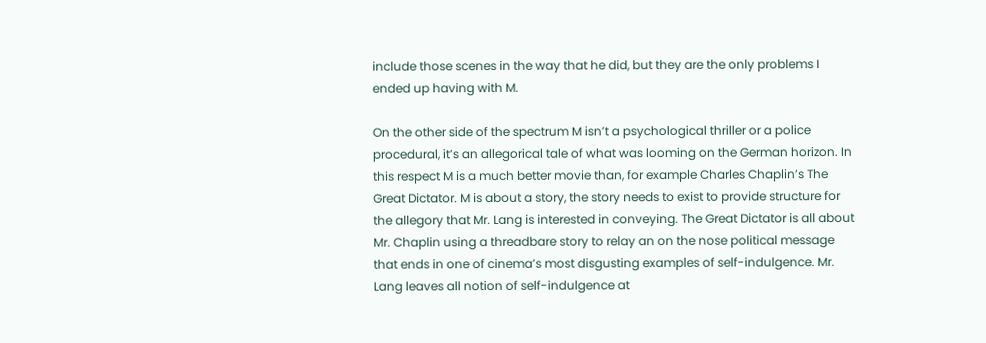include those scenes in the way that he did, but they are the only problems I ended up having with M.

On the other side of the spectrum M isn’t a psychological thriller or a police procedural, it’s an allegorical tale of what was looming on the German horizon. In this respect M is a much better movie than, for example Charles Chaplin’s The Great Dictator. M is about a story, the story needs to exist to provide structure for the allegory that Mr. Lang is interested in conveying. The Great Dictator is all about Mr. Chaplin using a threadbare story to relay an on the nose political message that ends in one of cinema’s most disgusting examples of self-indulgence. Mr. Lang leaves all notion of self-indulgence at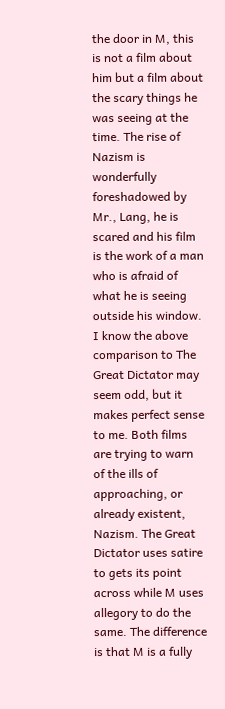the door in M, this is not a film about him but a film about the scary things he was seeing at the time. The rise of Nazism is wonderfully foreshadowed by Mr., Lang, he is scared and his film is the work of a man who is afraid of what he is seeing outside his window. I know the above comparison to The Great Dictator may seem odd, but it makes perfect sense to me. Both films are trying to warn of the ills of approaching, or already existent, Nazism. The Great Dictator uses satire to gets its point across while M uses allegory to do the same. The difference is that M is a fully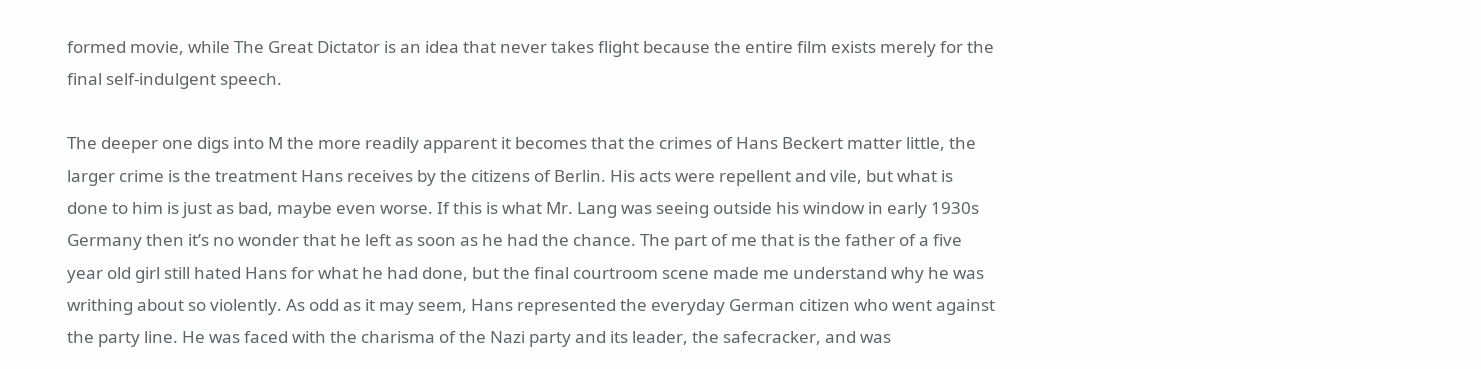formed movie, while The Great Dictator is an idea that never takes flight because the entire film exists merely for the final self-indulgent speech.

The deeper one digs into M the more readily apparent it becomes that the crimes of Hans Beckert matter little, the larger crime is the treatment Hans receives by the citizens of Berlin. His acts were repellent and vile, but what is done to him is just as bad, maybe even worse. If this is what Mr. Lang was seeing outside his window in early 1930s Germany then it’s no wonder that he left as soon as he had the chance. The part of me that is the father of a five year old girl still hated Hans for what he had done, but the final courtroom scene made me understand why he was writhing about so violently. As odd as it may seem, Hans represented the everyday German citizen who went against the party line. He was faced with the charisma of the Nazi party and its leader, the safecracker, and was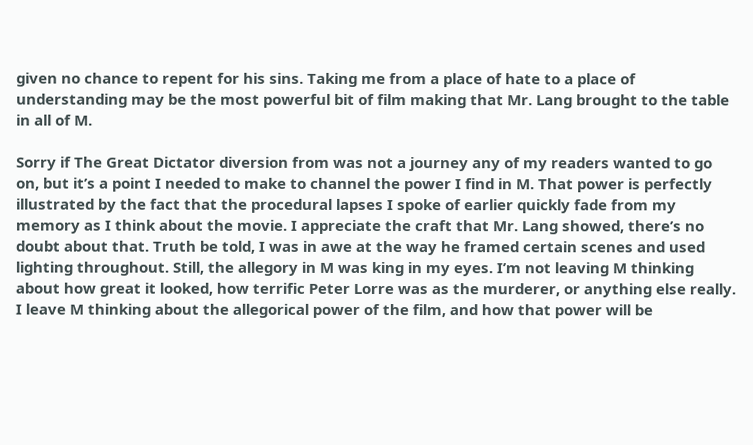given no chance to repent for his sins. Taking me from a place of hate to a place of understanding may be the most powerful bit of film making that Mr. Lang brought to the table in all of M.

Sorry if The Great Dictator diversion from was not a journey any of my readers wanted to go on, but it’s a point I needed to make to channel the power I find in M. That power is perfectly illustrated by the fact that the procedural lapses I spoke of earlier quickly fade from my memory as I think about the movie. I appreciate the craft that Mr. Lang showed, there’s no doubt about that. Truth be told, I was in awe at the way he framed certain scenes and used lighting throughout. Still, the allegory in M was king in my eyes. I’m not leaving M thinking about how great it looked, how terrific Peter Lorre was as the murderer, or anything else really. I leave M thinking about the allegorical power of the film, and how that power will be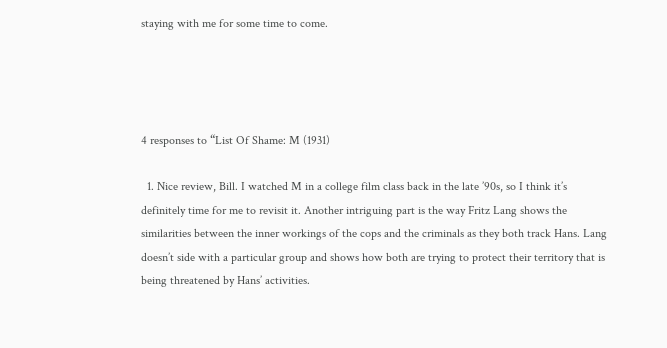staying with me for some time to come.




4 responses to “List Of Shame: M (1931)

  1. Nice review, Bill. I watched M in a college film class back in the late ’90s, so I think it’s definitely time for me to revisit it. Another intriguing part is the way Fritz Lang shows the similarities between the inner workings of the cops and the criminals as they both track Hans. Lang doesn’t side with a particular group and shows how both are trying to protect their territory that is being threatened by Hans’ activities.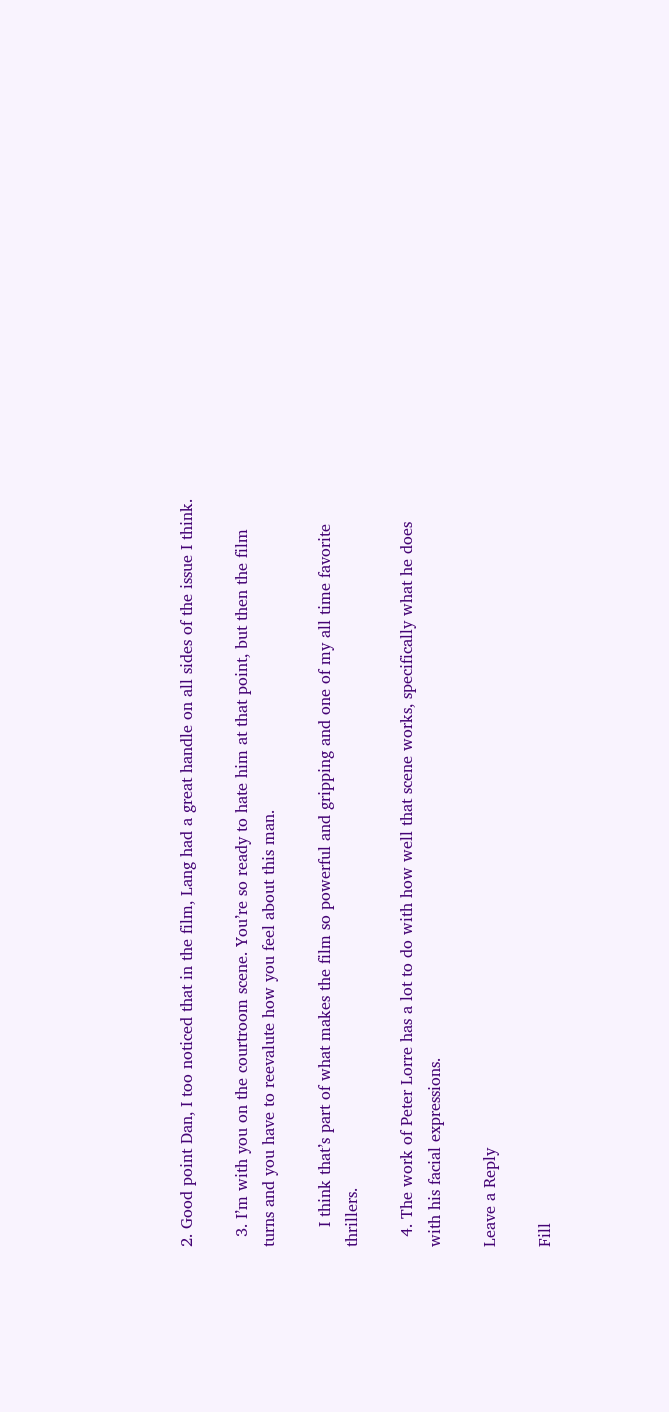2. Good point Dan, I too noticed that in the film, Lang had a great handle on all sides of the issue I think.

  3. I’m with you on the courtroom scene. You’re so ready to hate him at that point, but then the film turns and you have to reevalute how you feel about this man.

    I think that’s part of what makes the film so powerful and gripping and one of my all time favorite thrillers.

  4. The work of Peter Lorre has a lot to do with how well that scene works, specifically what he does with his facial expressions.

Leave a Reply

Fill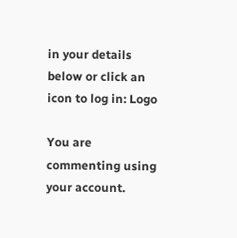in your details below or click an icon to log in: Logo

You are commenting using your account.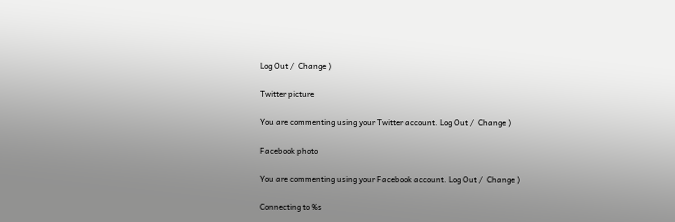Log Out /  Change )

Twitter picture

You are commenting using your Twitter account. Log Out /  Change )

Facebook photo

You are commenting using your Facebook account. Log Out /  Change )

Connecting to %s